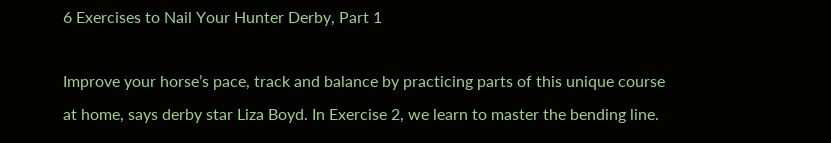6 Exercises to Nail Your Hunter Derby, Part 1

Improve your horse’s pace, track and balance by practicing parts of this unique course at home, says derby star Liza Boyd. In Exercise 2, we learn to master the bending line.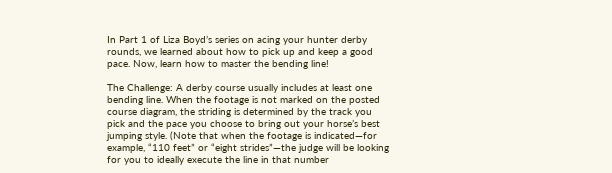In Part 1 of Liza Boyd’s series on acing your hunter derby rounds, we learned about how to pick up and keep a good pace. Now, learn how to master the bending line!

The Challenge: A derby course usually includes at least one bending line. When the footage is not marked on the posted course diagram, the striding is determined by the track you pick and the pace you choose to bring out your horse’s best jumping style. (Note that when the footage is indicated—for example, “110 feet” or “eight strides”—the judge will be looking for you to ideally execute the line in that number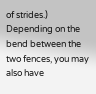of strides.) Depending on the bend between the two fences, you may also have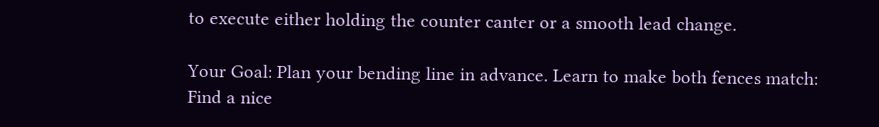to execute either holding the counter canter or a smooth lead change.

Your Goal: Plan your bending line in advance. Learn to make both fences match: Find a nice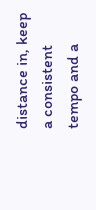distance in, keep a consistent tempo and a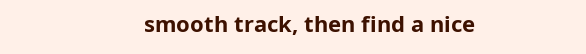smooth track, then find a nice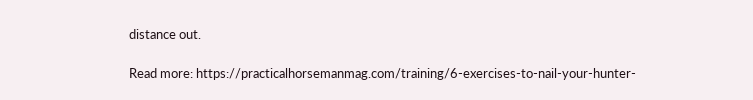distance out.

Read more: https://practicalhorsemanmag.com/training/6-exercises-to-nail-your-hunter-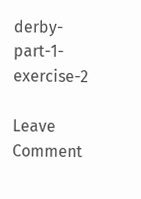derby-part-1-exercise-2

Leave Comment